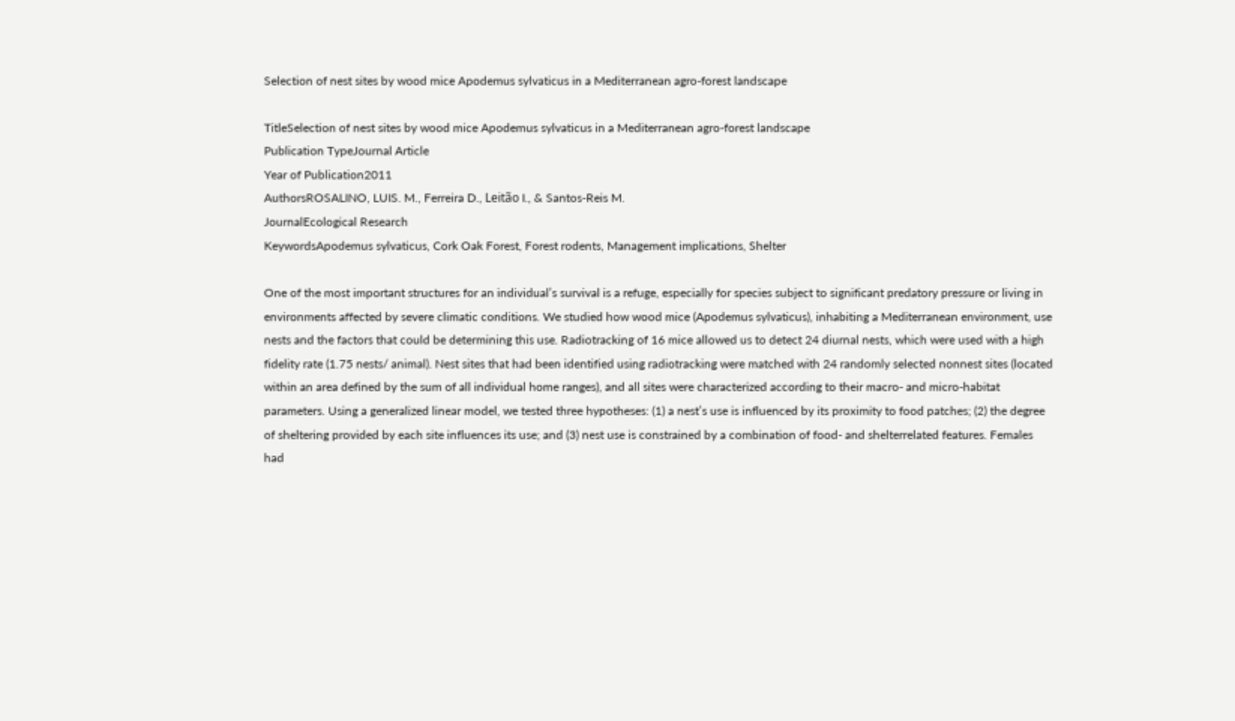Selection of nest sites by wood mice Apodemus sylvaticus in a Mediterranean agro-forest landscape

TitleSelection of nest sites by wood mice Apodemus sylvaticus in a Mediterranean agro-forest landscape
Publication TypeJournal Article
Year of Publication2011
AuthorsROSALINO, LUIS. M., Ferreira D., Leitão I., & Santos-Reis M.
JournalEcological Research
KeywordsApodemus sylvaticus, Cork Oak Forest, Forest rodents, Management implications, Shelter

One of the most important structures for an individual’s survival is a refuge, especially for species subject to significant predatory pressure or living in environments affected by severe climatic conditions. We studied how wood mice (Apodemus sylvaticus), inhabiting a Mediterranean environment, use nests and the factors that could be determining this use. Radiotracking of 16 mice allowed us to detect 24 diurnal nests, which were used with a high fidelity rate (1.75 nests/ animal). Nest sites that had been identified using radiotracking were matched with 24 randomly selected nonnest sites (located within an area defined by the sum of all individual home ranges), and all sites were characterized according to their macro- and micro-habitat parameters. Using a generalized linear model, we tested three hypotheses: (1) a nest’s use is influenced by its proximity to food patches; (2) the degree of sheltering provided by each site influences its use; and (3) nest use is constrained by a combination of food- and shelterrelated features. Females had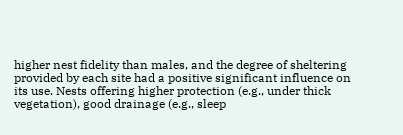higher nest fidelity than males, and the degree of sheltering provided by each site had a positive significant influence on its use. Nests offering higher protection (e.g., under thick vegetation), good drainage (e.g., sleep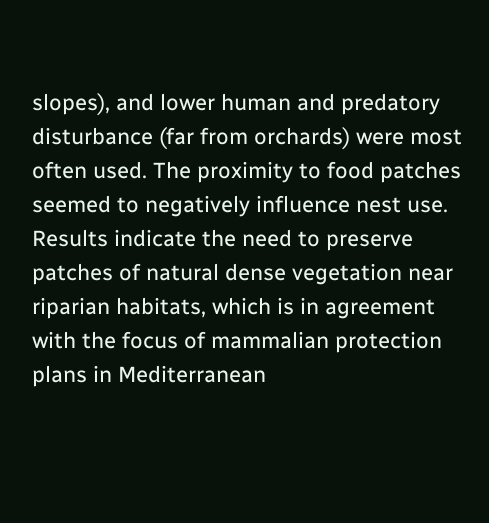slopes), and lower human and predatory disturbance (far from orchards) were most often used. The proximity to food patches seemed to negatively influence nest use. Results indicate the need to preserve patches of natural dense vegetation near riparian habitats, which is in agreement with the focus of mammalian protection plans in Mediterranean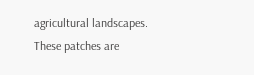agricultural landscapes. These patches are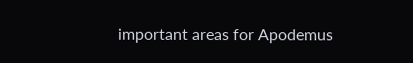important areas for Apodemus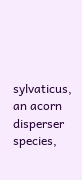sylvaticus, an acorn disperser species,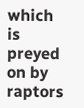which is preyed on by raptors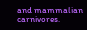and mammalian carnivores.